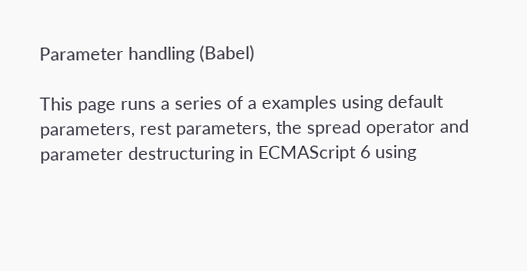Parameter handling (Babel)

This page runs a series of a examples using default parameters, rest parameters, the spread operator and parameter destructuring in ECMAScript 6 using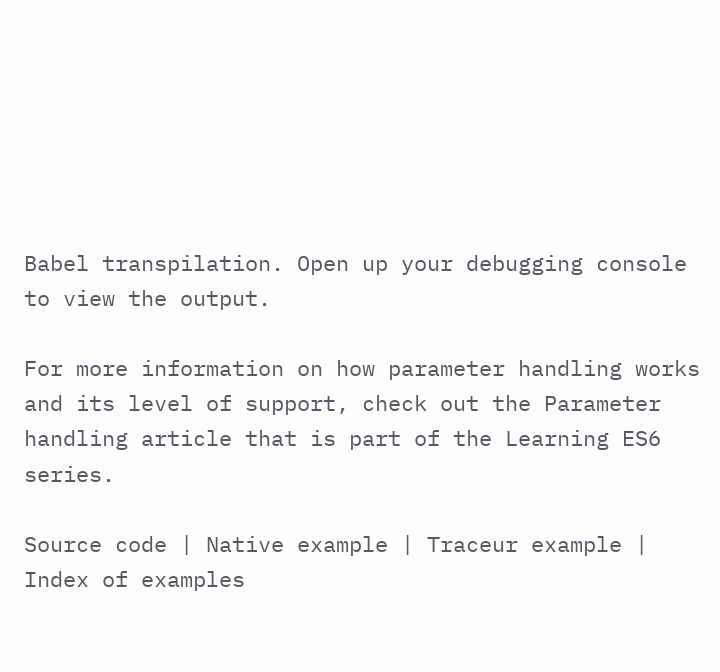Babel transpilation. Open up your debugging console to view the output.

For more information on how parameter handling works and its level of support, check out the Parameter handling article that is part of the Learning ES6 series.

Source code | Native example | Traceur example | Index of examples